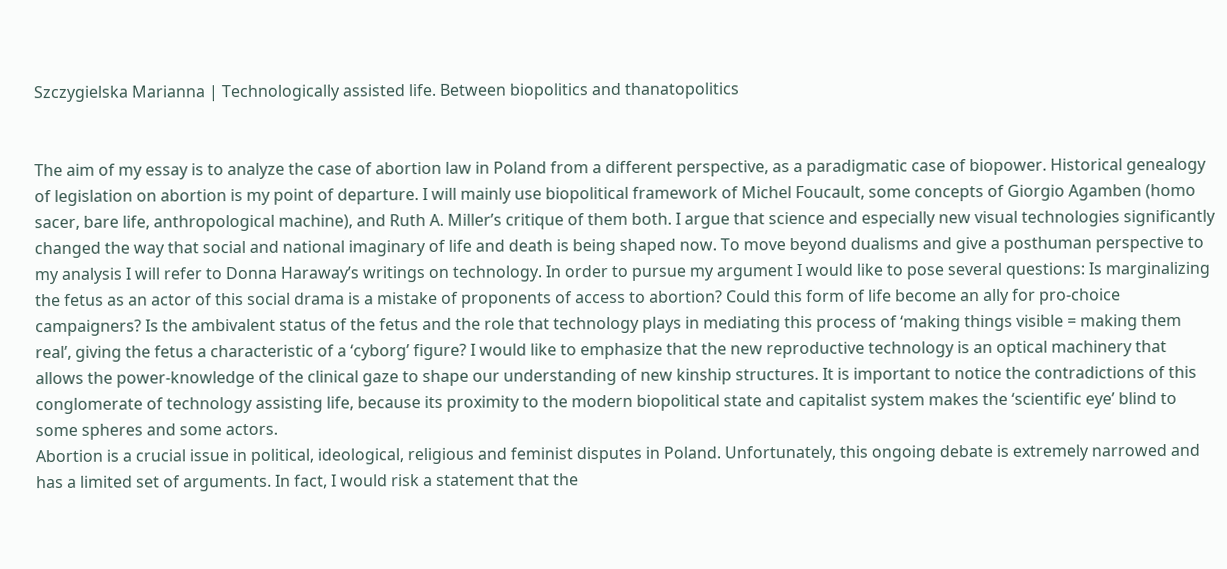Szczygielska Marianna | Technologically assisted life. Between biopolitics and thanatopolitics


The aim of my essay is to analyze the case of abortion law in Poland from a different perspective, as a paradigmatic case of biopower. Historical genealogy of legislation on abortion is my point of departure. I will mainly use biopolitical framework of Michel Foucault, some concepts of Giorgio Agamben (homo sacer, bare life, anthropological machine), and Ruth A. Miller’s critique of them both. I argue that science and especially new visual technologies significantly changed the way that social and national imaginary of life and death is being shaped now. To move beyond dualisms and give a posthuman perspective to my analysis I will refer to Donna Haraway’s writings on technology. In order to pursue my argument I would like to pose several questions: Is marginalizing the fetus as an actor of this social drama is a mistake of proponents of access to abortion? Could this form of life become an ally for pro-choice campaigners? Is the ambivalent status of the fetus and the role that technology plays in mediating this process of ‘making things visible = making them real’, giving the fetus a characteristic of a ‘cyborg’ figure? I would like to emphasize that the new reproductive technology is an optical machinery that allows the power-knowledge of the clinical gaze to shape our understanding of new kinship structures. It is important to notice the contradictions of this conglomerate of technology assisting life, because its proximity to the modern biopolitical state and capitalist system makes the ‘scientific eye’ blind to some spheres and some actors.
Abortion is a crucial issue in political, ideological, religious and feminist disputes in Poland. Unfortunately, this ongoing debate is extremely narrowed and has a limited set of arguments. In fact, I would risk a statement that the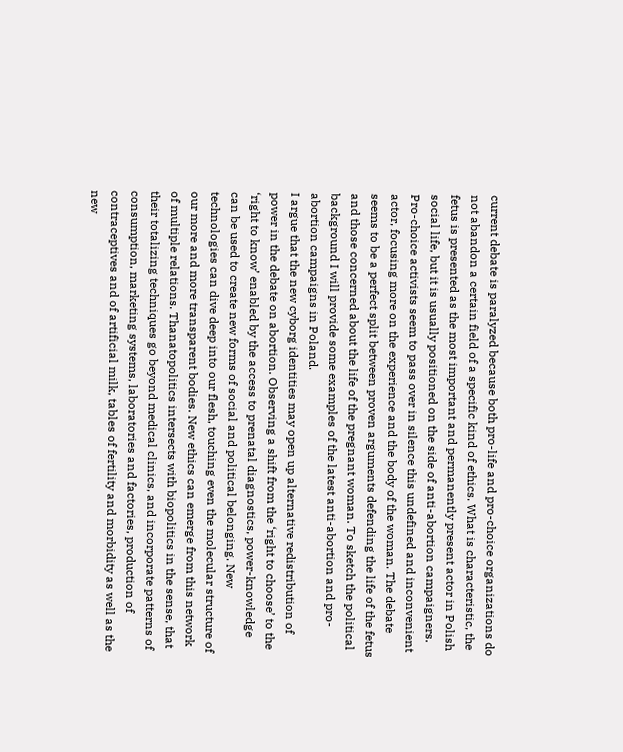current debate is paralyzed because both pro-life and pro-choice organizations do not abandon a certain field of a specific kind of ethics. What is characteristic, the fetus is presented as the most important and permanently present actor in Polish social life, but it is usually positioned on the side of anti-abortion campaigners. Pro-choice activists seem to pass over in silence this undefined and inconvenient actor, focusing more on the experience and the body of the woman. The debate seems to be a perfect split between proven arguments defending the life of the fetus and those concerned about the life of the pregnant woman. To sketch the political background I will provide some examples of the latest anti-abortion and pro-abortion campaigns in Poland.
I argue that the new cyborg identities may open up alternative redistribution of power in the debate on abortion. Observing a shift from the ‘right to choose’ to the ‘right to know’ enabled by the access to prenatal diagnostics, power-knowledge can be used to create new forms of social and political belonging. New technologies can dive deep into our flesh, touching even the molecular structure of our more and more transparent bodies. New ethics can emerge from this network of multiple relations. Thanatopolitics intersects with biopolitics in the sense, that their totalizing techniques go beyond medical clinics, and incorporate patterns of consumption, marketing systems, laboratories and factories, production of contraceptives and of artificial milk, tables of fertility and morbidity as well as the new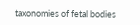taxonomies of fetal bodies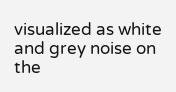visualized as white and grey noise on the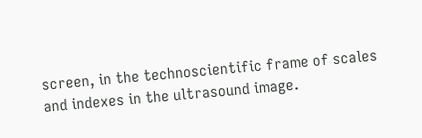screen, in the technoscientific frame of scales and indexes in the ultrasound image.